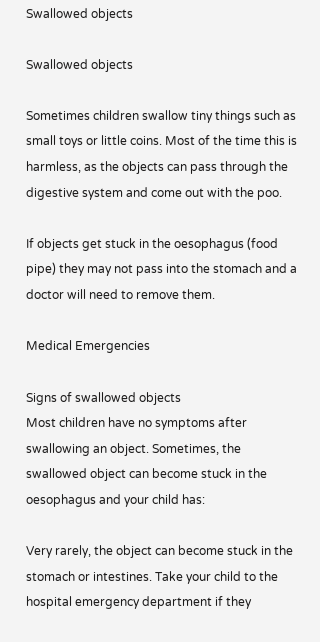Swallowed objects

Swallowed objects

Sometimes children swallow tiny things such as small toys or little coins. Most of the time this is harmless, as the objects can pass through the digestive system and come out with the poo.

If objects get stuck in the oesophagus (food pipe) they may not pass into the stomach and a doctor will need to remove them.

Medical Emergencies

Signs of swallowed objects
Most children have no symptoms after swallowing an object. Sometimes, the swallowed object can become stuck in the oesophagus and your child has:

Very rarely, the object can become stuck in the stomach or intestines. Take your child to the hospital emergency department if they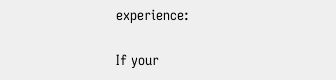experience:

If your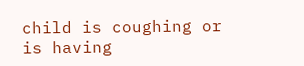child is coughing or is having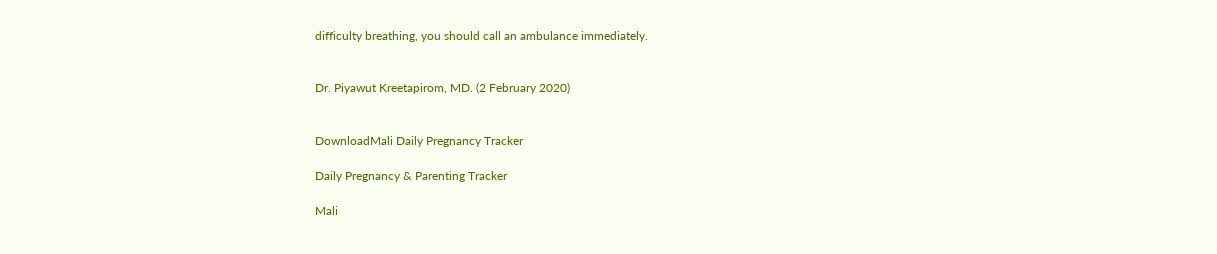difficulty breathing, you should call an ambulance immediately.


Dr. Piyawut Kreetapirom, MD. (2 February 2020)


DownloadMali Daily Pregnancy Tracker

Daily Pregnancy & Parenting Tracker

Mali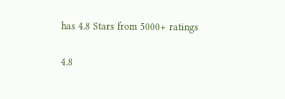has 4.8 Stars from 5000+ ratings

4.8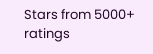Stars from 5000+ ratings